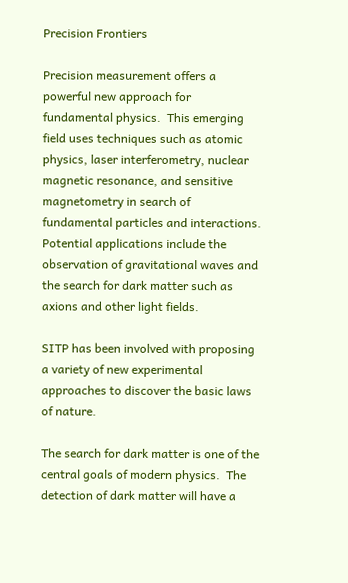Precision Frontiers

Precision measurement offers a powerful new approach for fundamental physics.  This emerging field uses techniques such as atomic physics, laser interferometry, nuclear magnetic resonance, and sensitive magnetometry in search of fundamental particles and interactions.  Potential applications include the observation of gravitational waves and the search for dark matter such as axions and other light fields.

SITP has been involved with proposing a variety of new experimental approaches to discover the basic laws of nature.

The search for dark matter is one of the central goals of modern physics.  The detection of dark matter will have a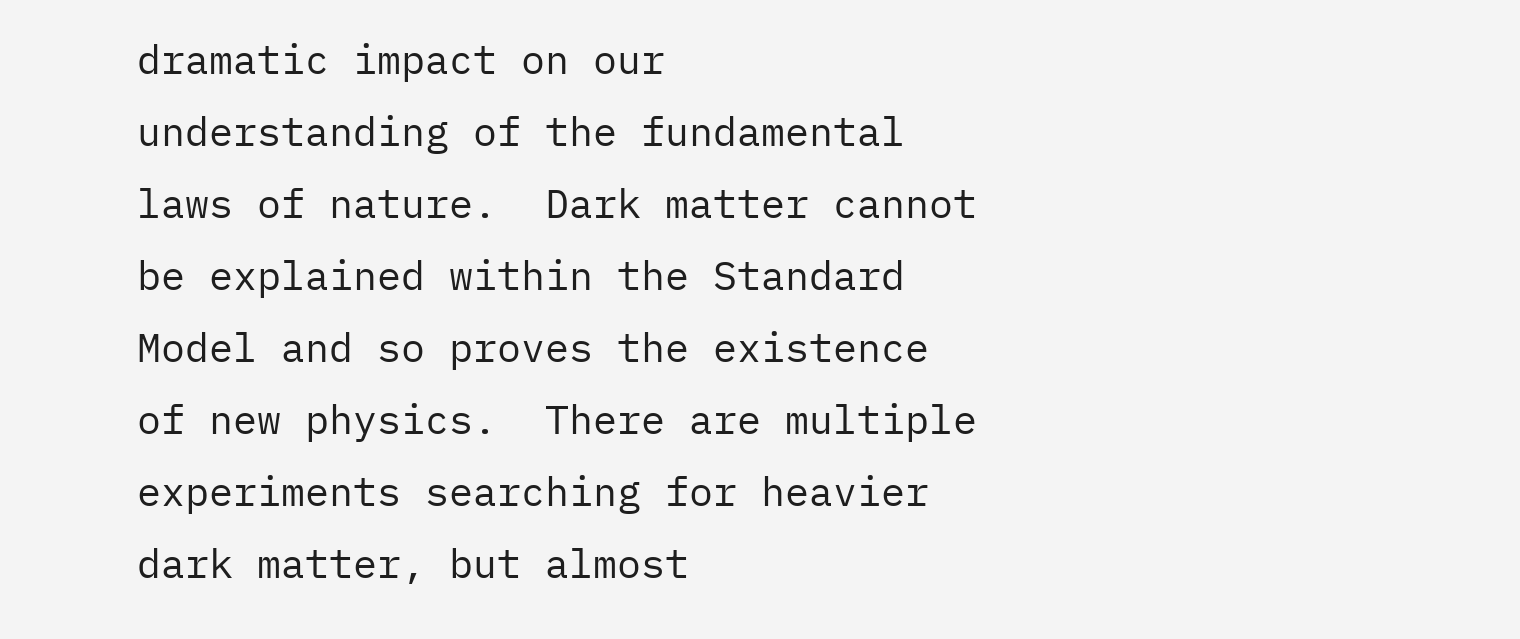dramatic impact on our understanding of the fundamental laws of nature.  Dark matter cannot be explained within the Standard Model and so proves the existence of new physics.  There are multiple experiments searching for heavier dark matter, but almost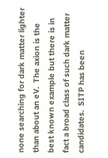none searching for dark matter lighter than about an eV.  The axion is the best known example but there is in fact a broad class of such dark matter candidates.  SITP has been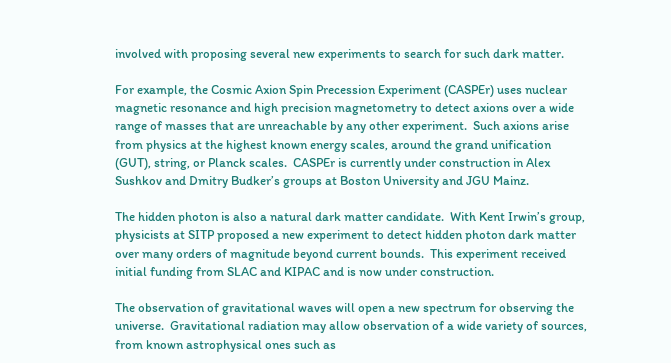involved with proposing several new experiments to search for such dark matter.

For example, the Cosmic Axion Spin Precession Experiment (CASPEr) uses nuclear magnetic resonance and high precision magnetometry to detect axions over a wide range of masses that are unreachable by any other experiment.  Such axions arise from physics at the highest known energy scales, around the grand unification (GUT), string, or Planck scales.  CASPEr is currently under construction in Alex Sushkov and Dmitry Budker’s groups at Boston University and JGU Mainz.

The hidden photon is also a natural dark matter candidate.  With Kent Irwin’s group, physicists at SITP proposed a new experiment to detect hidden photon dark matter over many orders of magnitude beyond current bounds.  This experiment received initial funding from SLAC and KIPAC and is now under construction.

The observation of gravitational waves will open a new spectrum for observing the universe.  Gravitational radiation may allow observation of a wide variety of sources, from known astrophysical ones such as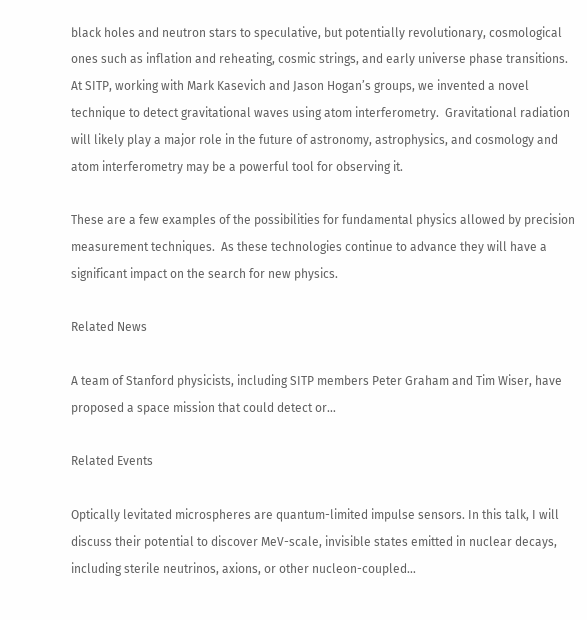black holes and neutron stars to speculative, but potentially revolutionary, cosmological ones such as inflation and reheating, cosmic strings, and early universe phase transitions.  At SITP, working with Mark Kasevich and Jason Hogan’s groups, we invented a novel technique to detect gravitational waves using atom interferometry.  Gravitational radiation will likely play a major role in the future of astronomy, astrophysics, and cosmology and atom interferometry may be a powerful tool for observing it.

These are a few examples of the possibilities for fundamental physics allowed by precision measurement techniques.  As these technologies continue to advance they will have a significant impact on the search for new physics.

Related News

A team of Stanford physicists, including SITP members Peter Graham and Tim Wiser, have proposed a space mission that could detect or…

Related Events

Optically levitated microspheres are quantum-limited impulse sensors. In this talk, I will discuss their potential to discover MeV-scale, invisible states emitted in nuclear decays, including sterile neutrinos, axions, or other nucleon-coupled…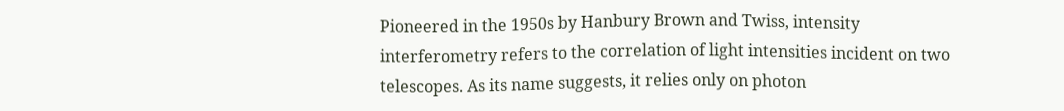Pioneered in the 1950s by Hanbury Brown and Twiss, intensity interferometry refers to the correlation of light intensities incident on two telescopes. As its name suggests, it relies only on photon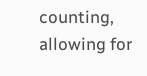counting, allowing for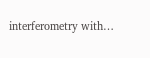interferometry with…